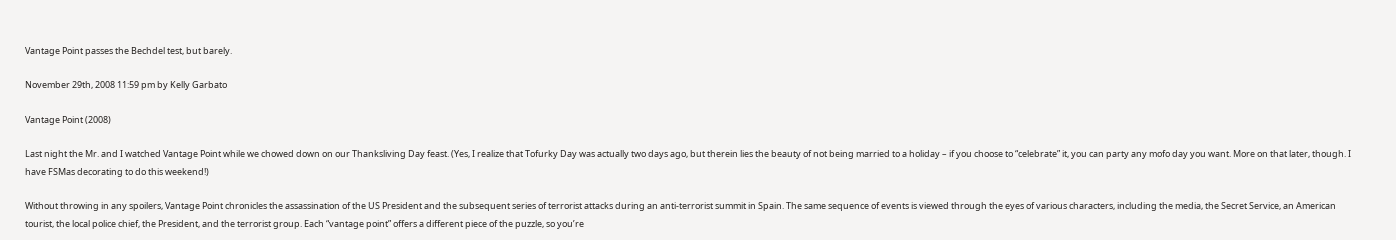Vantage Point passes the Bechdel test, but barely.

November 29th, 2008 11:59 pm by Kelly Garbato

Vantage Point (2008)

Last night the Mr. and I watched Vantage Point while we chowed down on our Thanksliving Day feast. (Yes, I realize that Tofurky Day was actually two days ago, but therein lies the beauty of not being married to a holiday – if you choose to “celebrate” it, you can party any mofo day you want. More on that later, though. I have FSMas decorating to do this weekend!)

Without throwing in any spoilers, Vantage Point chronicles the assassination of the US President and the subsequent series of terrorist attacks during an anti-terrorist summit in Spain. The same sequence of events is viewed through the eyes of various characters, including the media, the Secret Service, an American tourist, the local police chief, the President, and the terrorist group. Each “vantage point” offers a different piece of the puzzle, so you’re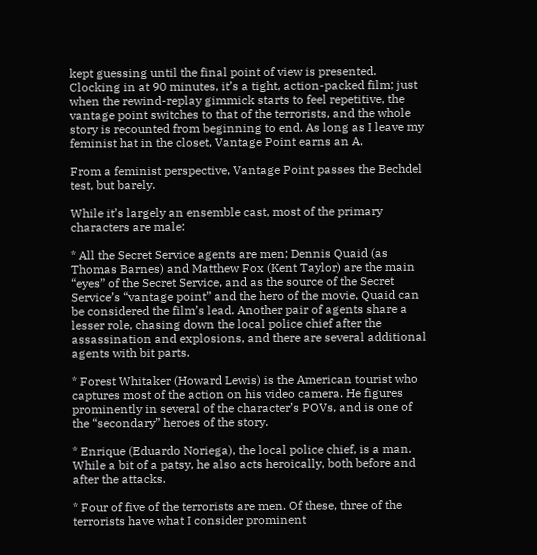kept guessing until the final point of view is presented. Clocking in at 90 minutes, it’s a tight, action-packed film; just when the rewind-replay gimmick starts to feel repetitive, the vantage point switches to that of the terrorists, and the whole story is recounted from beginning to end. As long as I leave my feminist hat in the closet, Vantage Point earns an A.

From a feminist perspective, Vantage Point passes the Bechdel test, but barely.

While it’s largely an ensemble cast, most of the primary characters are male:

* All the Secret Service agents are men; Dennis Quaid (as Thomas Barnes) and Matthew Fox (Kent Taylor) are the main “eyes” of the Secret Service, and as the source of the Secret Service’s “vantage point” and the hero of the movie, Quaid can be considered the film’s lead. Another pair of agents share a lesser role, chasing down the local police chief after the assassination and explosions, and there are several additional agents with bit parts.

* Forest Whitaker (Howard Lewis) is the American tourist who captures most of the action on his video camera. He figures prominently in several of the character’s POVs, and is one of the “secondary” heroes of the story.

* Enrique (Eduardo Noriega), the local police chief, is a man. While a bit of a patsy, he also acts heroically, both before and after the attacks.

* Four of five of the terrorists are men. Of these, three of the terrorists have what I consider prominent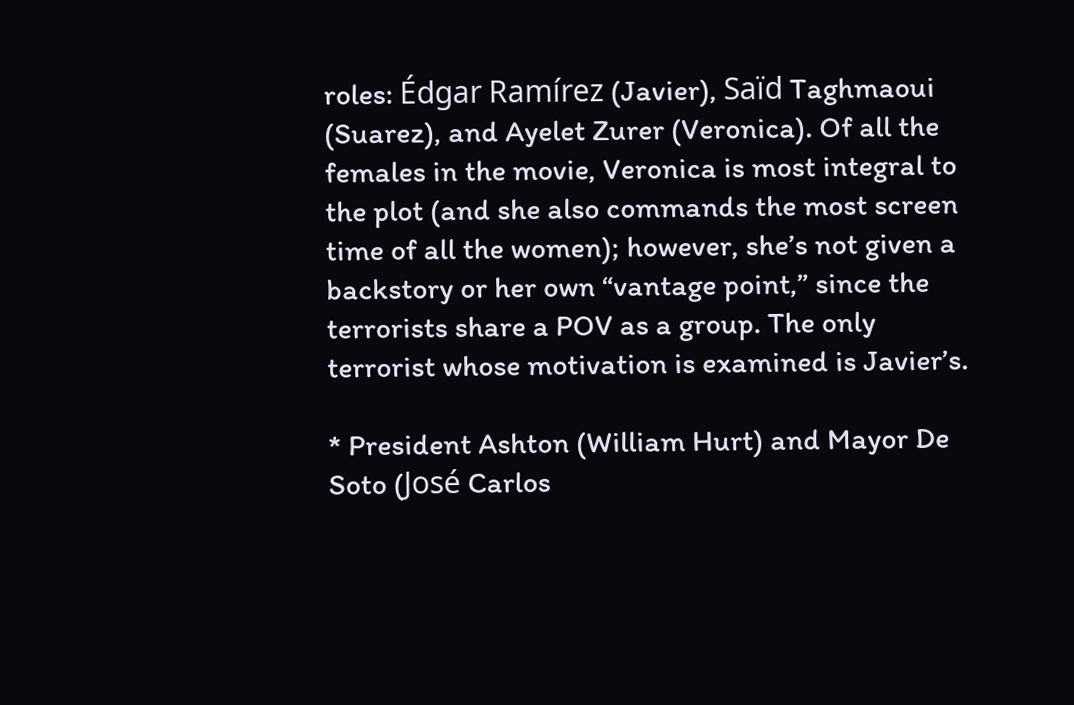roles: Édgar Ramírez (Javier), Saïd Taghmaoui (Suarez), and Ayelet Zurer (Veronica). Of all the females in the movie, Veronica is most integral to the plot (and she also commands the most screen time of all the women); however, she’s not given a backstory or her own “vantage point,” since the terrorists share a POV as a group. The only terrorist whose motivation is examined is Javier’s.

* President Ashton (William Hurt) and Mayor De Soto (José Carlos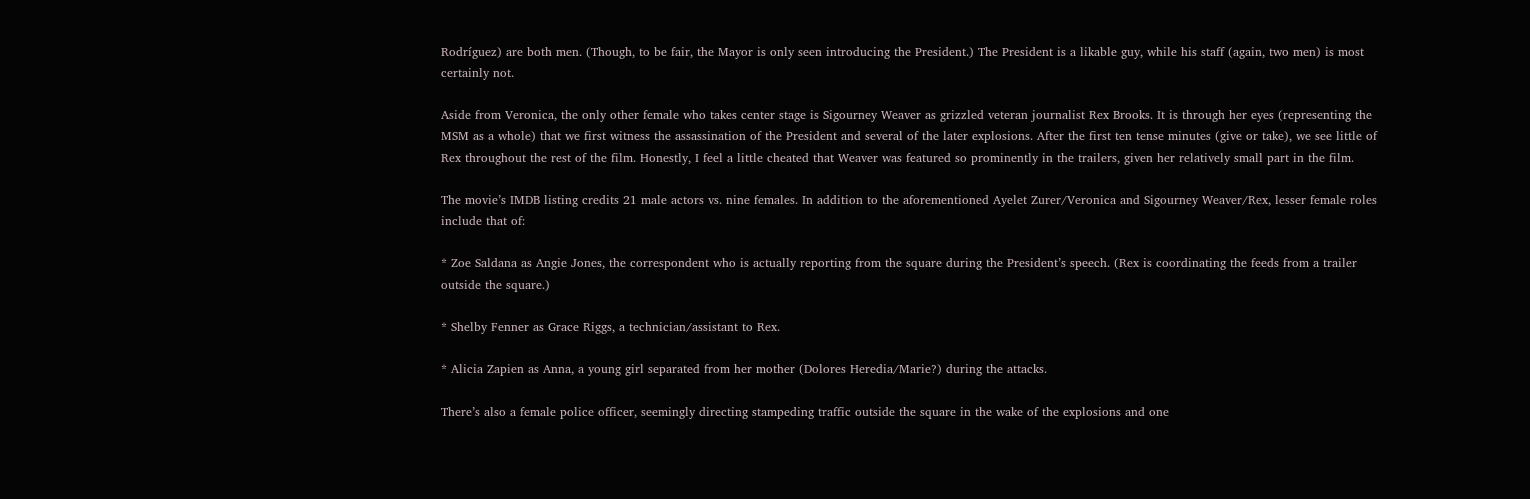Rodríguez) are both men. (Though, to be fair, the Mayor is only seen introducing the President.) The President is a likable guy, while his staff (again, two men) is most certainly not.

Aside from Veronica, the only other female who takes center stage is Sigourney Weaver as grizzled veteran journalist Rex Brooks. It is through her eyes (representing the MSM as a whole) that we first witness the assassination of the President and several of the later explosions. After the first ten tense minutes (give or take), we see little of Rex throughout the rest of the film. Honestly, I feel a little cheated that Weaver was featured so prominently in the trailers, given her relatively small part in the film.

The movie’s IMDB listing credits 21 male actors vs. nine females. In addition to the aforementioned Ayelet Zurer/Veronica and Sigourney Weaver/Rex, lesser female roles include that of:

* Zoe Saldana as Angie Jones, the correspondent who is actually reporting from the square during the President’s speech. (Rex is coordinating the feeds from a trailer outside the square.)

* Shelby Fenner as Grace Riggs, a technician/assistant to Rex.

* Alicia Zapien as Anna, a young girl separated from her mother (Dolores Heredia/Marie?) during the attacks.

There’s also a female police officer, seemingly directing stampeding traffic outside the square in the wake of the explosions and one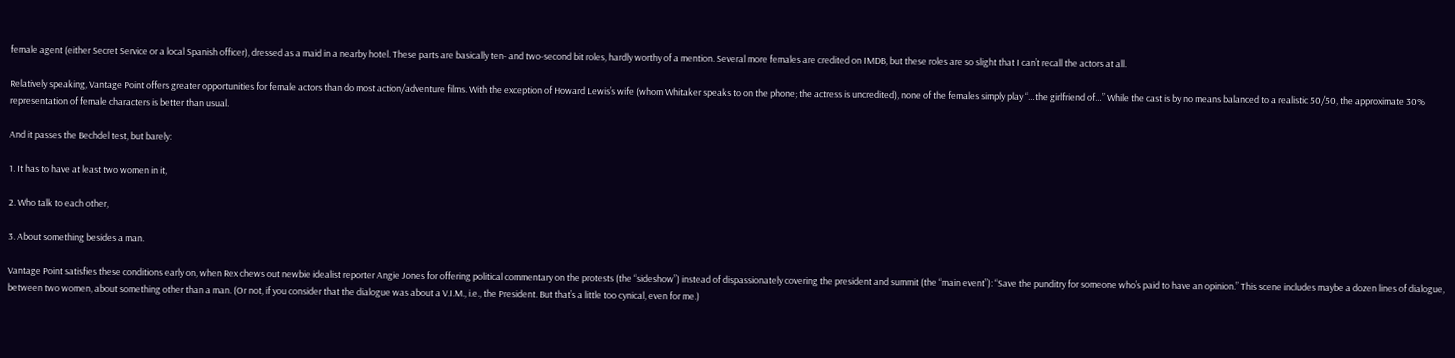female agent (either Secret Service or a local Spanish officer), dressed as a maid in a nearby hotel. These parts are basically ten- and two-second bit roles, hardly worthy of a mention. Several more females are credited on IMDB, but these roles are so slight that I can’t recall the actors at all.

Relatively speaking, Vantage Point offers greater opportunities for female actors than do most action/adventure films. With the exception of Howard Lewis’s wife (whom Whitaker speaks to on the phone; the actress is uncredited), none of the females simply play “…the girlfriend of…” While the cast is by no means balanced to a realistic 50/50, the approximate 30% representation of female characters is better than usual.

And it passes the Bechdel test, but barely:

1. It has to have at least two women in it,

2. Who talk to each other,

3. About something besides a man.

Vantage Point satisfies these conditions early on, when Rex chews out newbie idealist reporter Angie Jones for offering political commentary on the protests (the “sideshow”) instead of dispassionately covering the president and summit (the “main event”): “Save the punditry for someone who’s paid to have an opinion.” This scene includes maybe a dozen lines of dialogue, between two women, about something other than a man. (Or not, if you consider that the dialogue was about a V.I.M., i.e., the President. But that’s a little too cynical, even for me.)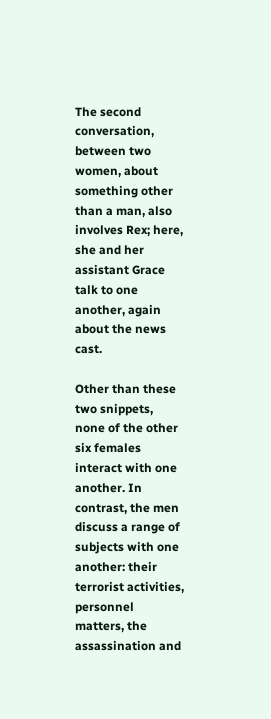The second conversation, between two women, about something other than a man, also involves Rex; here, she and her assistant Grace talk to one another, again about the news cast.

Other than these two snippets, none of the other six females interact with one another. In contrast, the men discuss a range of subjects with one another: their terrorist activities, personnel matters, the assassination and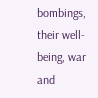bombings, their well-being, war and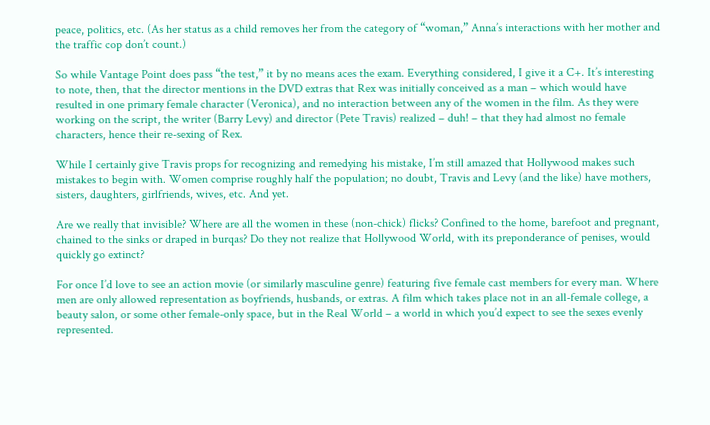peace, politics, etc. (As her status as a child removes her from the category of “woman,” Anna’s interactions with her mother and the traffic cop don’t count.)

So while Vantage Point does pass “the test,” it by no means aces the exam. Everything considered, I give it a C+. It’s interesting to note, then, that the director mentions in the DVD extras that Rex was initially conceived as a man – which would have resulted in one primary female character (Veronica), and no interaction between any of the women in the film. As they were working on the script, the writer (Barry Levy) and director (Pete Travis) realized – duh! – that they had almost no female characters, hence their re-sexing of Rex.

While I certainly give Travis props for recognizing and remedying his mistake, I’m still amazed that Hollywood makes such mistakes to begin with. Women comprise roughly half the population; no doubt, Travis and Levy (and the like) have mothers, sisters, daughters, girlfriends, wives, etc. And yet.

Are we really that invisible? Where are all the women in these (non-chick) flicks? Confined to the home, barefoot and pregnant, chained to the sinks or draped in burqas? Do they not realize that Hollywood World, with its preponderance of penises, would quickly go extinct?

For once I’d love to see an action movie (or similarly masculine genre) featuring five female cast members for every man. Where men are only allowed representation as boyfriends, husbands, or extras. A film which takes place not in an all-female college, a beauty salon, or some other female-only space, but in the Real World – a world in which you’d expect to see the sexes evenly represented.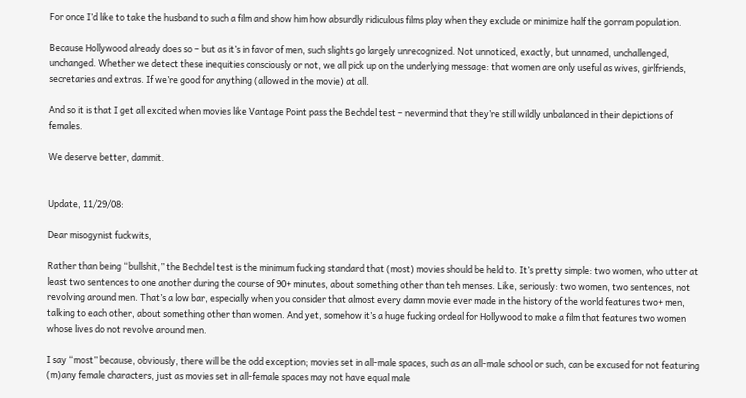For once I’d like to take the husband to such a film and show him how absurdly ridiculous films play when they exclude or minimize half the gorram population.

Because Hollywood already does so – but as it’s in favor of men, such slights go largely unrecognized. Not unnoticed, exactly, but unnamed, unchallenged, unchanged. Whether we detect these inequities consciously or not, we all pick up on the underlying message: that women are only useful as wives, girlfriends, secretaries and extras. If we’re good for anything (allowed in the movie) at all.

And so it is that I get all excited when movies like Vantage Point pass the Bechdel test – nevermind that they’re still wildly unbalanced in their depictions of females.

We deserve better, dammit.


Update, 11/29/08:

Dear misogynist fuckwits,

Rather than being “bullshit,” the Bechdel test is the minimum fucking standard that (most) movies should be held to. It’s pretty simple: two women, who utter at least two sentences to one another during the course of 90+ minutes, about something other than teh menses. Like, seriously: two women, two sentences, not revolving around men. That’s a low bar, especially when you consider that almost every damn movie ever made in the history of the world features two+ men, talking to each other, about something other than women. And yet, somehow it’s a huge fucking ordeal for Hollywood to make a film that features two women whose lives do not revolve around men.

I say “most” because, obviously, there will be the odd exception; movies set in all-male spaces, such as an all-male school or such, can be excused for not featuring (m)any female characters, just as movies set in all-female spaces may not have equal male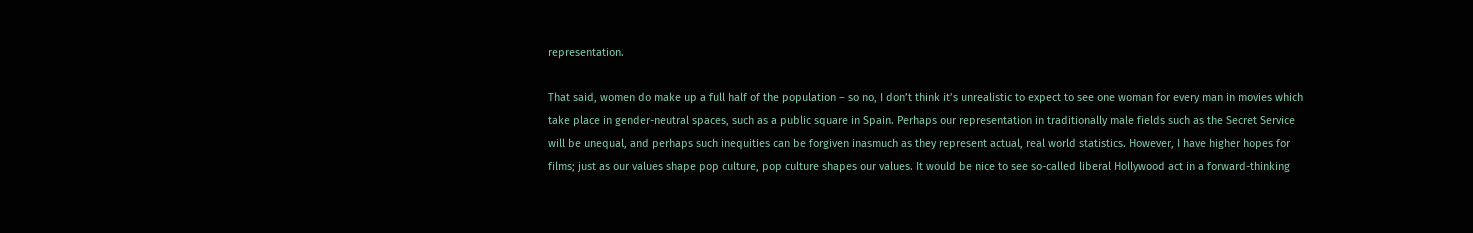representation.

That said, women do make up a full half of the population – so no, I don’t think it’s unrealistic to expect to see one woman for every man in movies which take place in gender-neutral spaces, such as a public square in Spain. Perhaps our representation in traditionally male fields such as the Secret Service will be unequal, and perhaps such inequities can be forgiven inasmuch as they represent actual, real world statistics. However, I have higher hopes for films; just as our values shape pop culture, pop culture shapes our values. It would be nice to see so-called liberal Hollywood act in a forward-thinking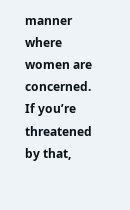manner where women are concerned. If you’re threatened by that,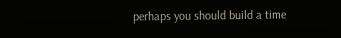perhaps you should build a time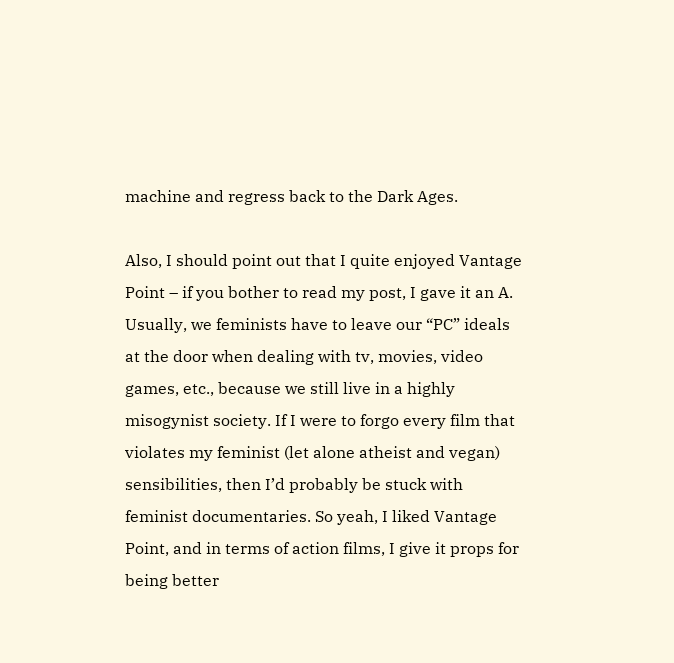machine and regress back to the Dark Ages.

Also, I should point out that I quite enjoyed Vantage Point – if you bother to read my post, I gave it an A. Usually, we feminists have to leave our “PC” ideals at the door when dealing with tv, movies, video games, etc., because we still live in a highly misogynist society. If I were to forgo every film that violates my feminist (let alone atheist and vegan) sensibilities, then I’d probably be stuck with feminist documentaries. So yeah, I liked Vantage Point, and in terms of action films, I give it props for being better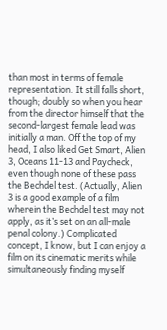than most in terms of female representation. It still falls short, though; doubly so when you hear from the director himself that the second-largest female lead was initially a man. Off the top of my head, I also liked Get Smart, Alien 3, Oceans 11-13 and Paycheck, even though none of these pass the Bechdel test. (Actually, Alien 3 is a good example of a film wherein the Bechdel test may not apply, as it’s set on an all-male penal colony.) Complicated concept, I know, but I can enjoy a film on its cinematic merits while simultaneously finding myself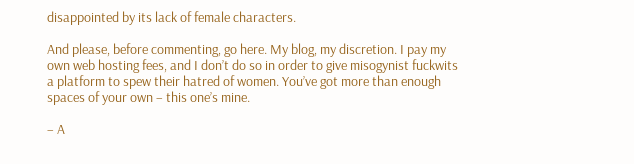disappointed by its lack of female characters.

And please, before commenting, go here. My blog, my discretion. I pay my own web hosting fees, and I don’t do so in order to give misogynist fuckwits a platform to spew their hatred of women. You’ve got more than enough spaces of your own – this one’s mine.

– A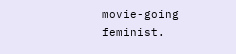movie-going feminist.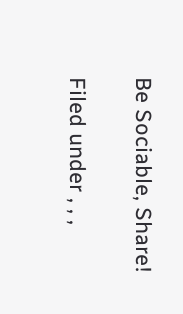Be Sociable, Share!

Filed under , , ,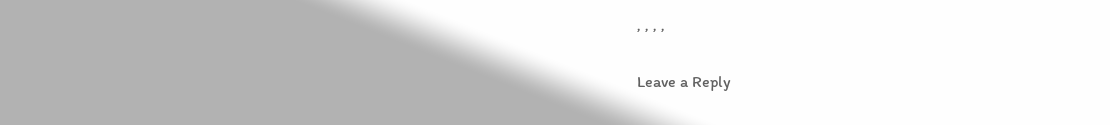, , , ,

Leave a Reply